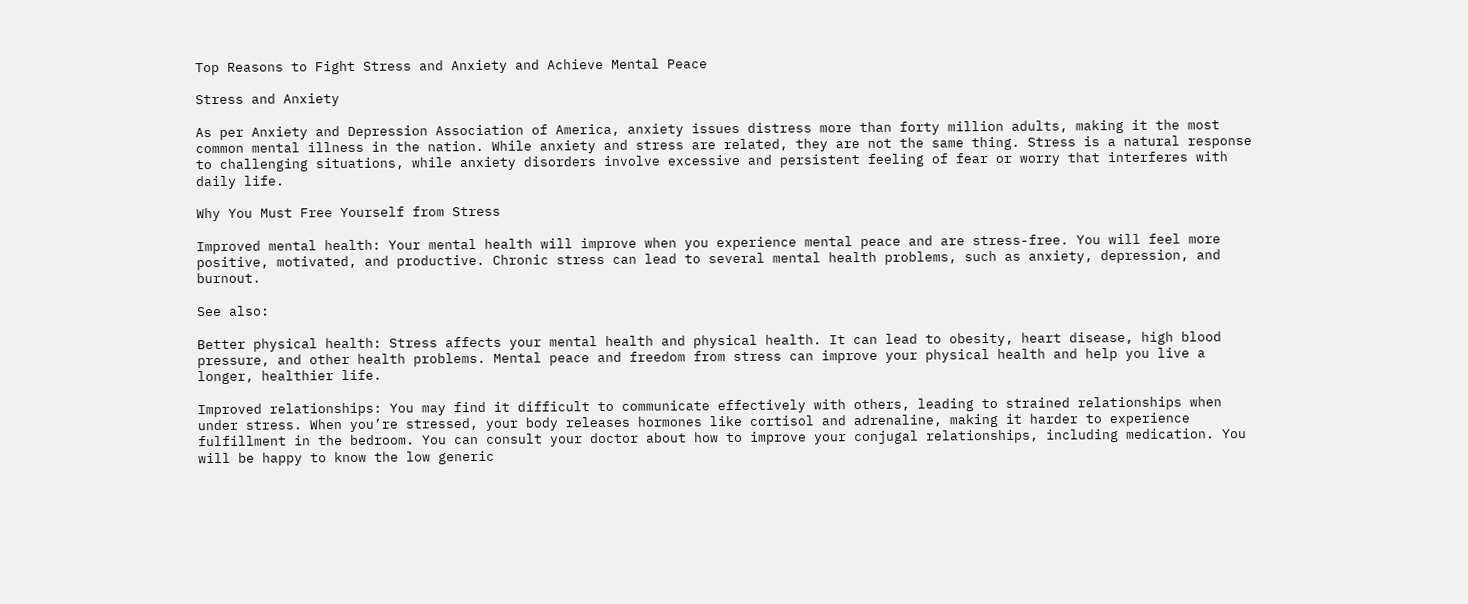Top Reasons to Fight Stress and Anxiety and Achieve Mental Peace

Stress and Anxiety

As per Anxiety and Depression Association of America, anxiety issues distress more than forty million adults, making it the most common mental illness in the nation. While anxiety and stress are related, they are not the same thing. Stress is a natural response to challenging situations, while anxiety disorders involve excessive and persistent feeling of fear or worry that interferes with daily life.

Why You Must Free Yourself from Stress

Improved mental health: Your mental health will improve when you experience mental peace and are stress-free. You will feel more positive, motivated, and productive. Chronic stress can lead to several mental health problems, such as anxiety, depression, and burnout.

See also:

Better physical health: Stress affects your mental health and physical health. It can lead to obesity, heart disease, high blood pressure, and other health problems. Mental peace and freedom from stress can improve your physical health and help you live a longer, healthier life.

Improved relationships: You may find it difficult to communicate effectively with others, leading to strained relationships when under stress. When you’re stressed, your body releases hormones like cortisol and adrenaline, making it harder to experience fulfillment in the bedroom. You can consult your doctor about how to improve your conjugal relationships, including medication. You will be happy to know the low generic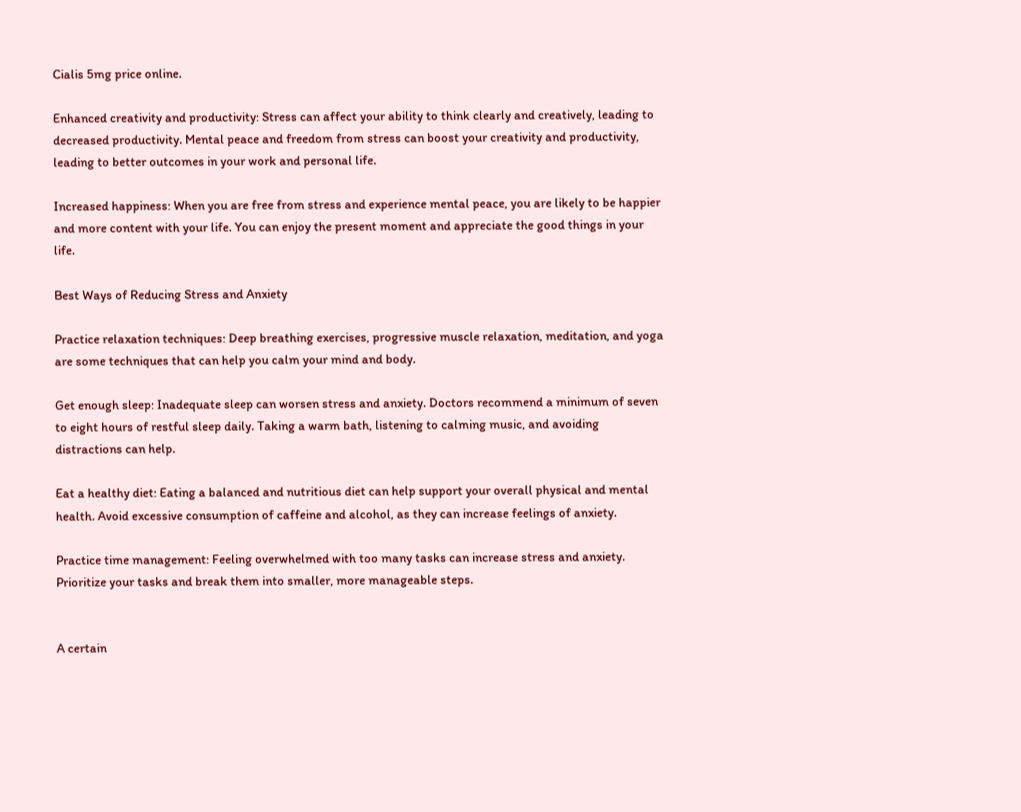Cialis 5mg price online.

Enhanced creativity and productivity: Stress can affect your ability to think clearly and creatively, leading to decreased productivity. Mental peace and freedom from stress can boost your creativity and productivity, leading to better outcomes in your work and personal life.

Increased happiness: When you are free from stress and experience mental peace, you are likely to be happier and more content with your life. You can enjoy the present moment and appreciate the good things in your life.

Best Ways of Reducing Stress and Anxiety

Practice relaxation techniques: Deep breathing exercises, progressive muscle relaxation, meditation, and yoga are some techniques that can help you calm your mind and body.

Get enough sleep: Inadequate sleep can worsen stress and anxiety. Doctors recommend a minimum of seven to eight hours of restful sleep daily. Taking a warm bath, listening to calming music, and avoiding distractions can help.

Eat a healthy diet: Eating a balanced and nutritious diet can help support your overall physical and mental health. Avoid excessive consumption of caffeine and alcohol, as they can increase feelings of anxiety.

Practice time management: Feeling overwhelmed with too many tasks can increase stress and anxiety. Prioritize your tasks and break them into smaller, more manageable steps.


A certain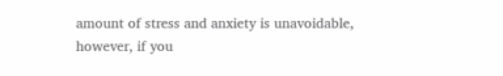amount of stress and anxiety is unavoidable, however, if you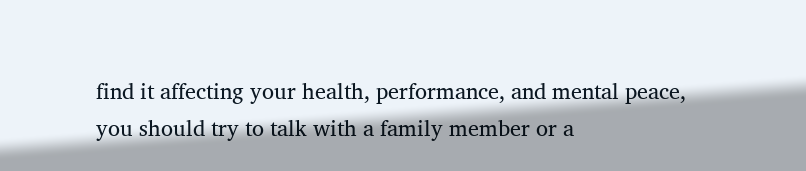find it affecting your health, performance, and mental peace, you should try to talk with a family member or a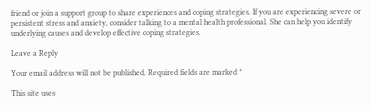friend or join a support group to share experiences and coping strategies. If you are experiencing severe or persistent stress and anxiety, consider talking to a mental health professional. She can help you identify underlying causes and develop effective coping strategies.

Leave a Reply

Your email address will not be published. Required fields are marked *

This site uses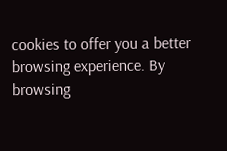cookies to offer you a better browsing experience. By browsing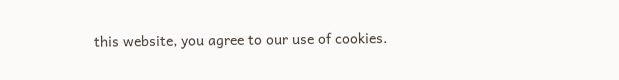this website, you agree to our use of cookies.